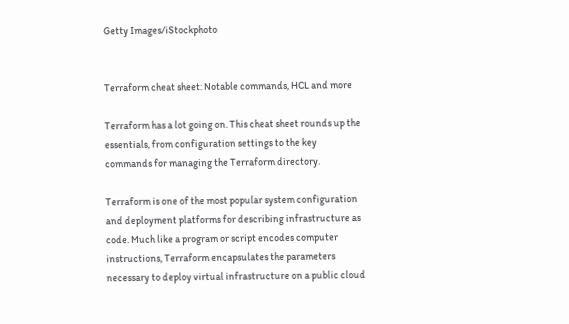Getty Images/iStockphoto


Terraform cheat sheet: Notable commands, HCL and more

Terraform has a lot going on. This cheat sheet rounds up the essentials, from configuration settings to the key commands for managing the Terraform directory.

Terraform is one of the most popular system configuration and deployment platforms for describing infrastructure as code. Much like a program or script encodes computer instructions, Terraform encapsulates the parameters necessary to deploy virtual infrastructure on a public cloud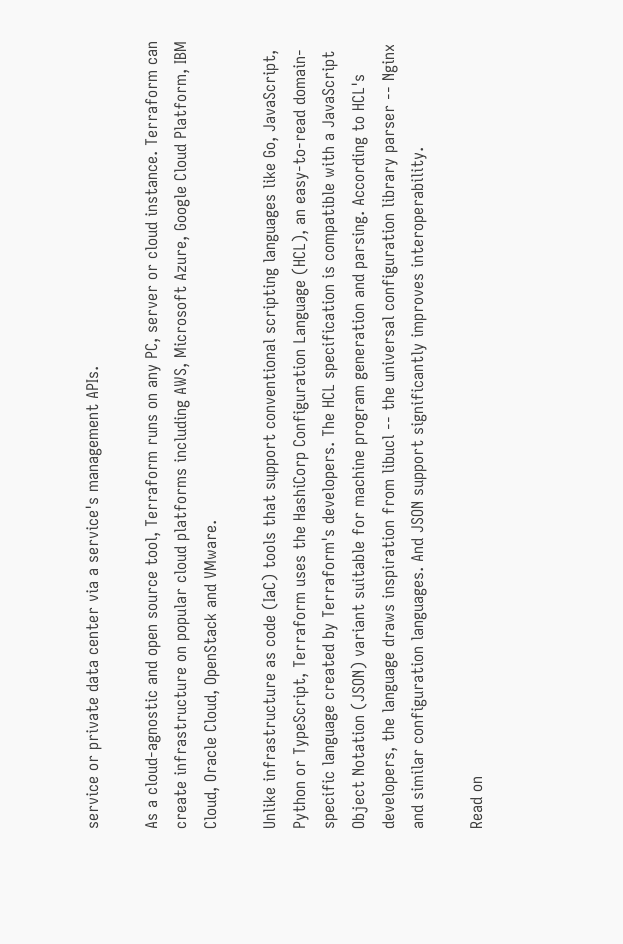service or private data center via a service's management APIs.

As a cloud-agnostic and open source tool, Terraform runs on any PC, server or cloud instance. Terraform can create infrastructure on popular cloud platforms including AWS, Microsoft Azure, Google Cloud Platform, IBM Cloud, Oracle Cloud, OpenStack and VMware.

Unlike infrastructure as code (IaC) tools that support conventional scripting languages like Go, JavaScript, Python or TypeScript, Terraform uses the HashiCorp Configuration Language (HCL), an easy-to-read domain-specific language created by Terraform's developers. The HCL specification is compatible with a JavaScript Object Notation (JSON) variant suitable for machine program generation and parsing. According to HCL's developers, the language draws inspiration from libucl -- the universal configuration library parser -- Nginx and similar configuration languages. And JSON support significantly improves interoperability.

Read on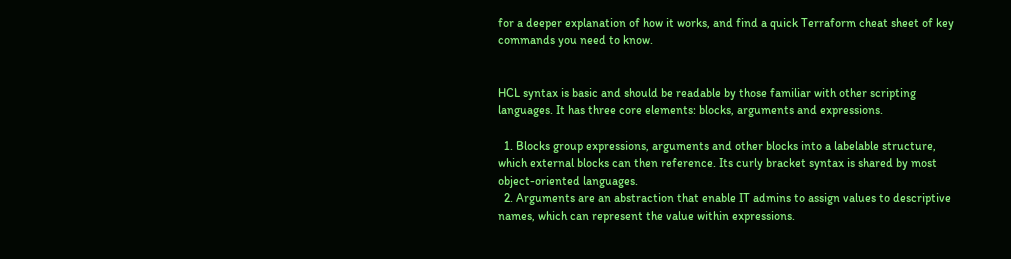for a deeper explanation of how it works, and find a quick Terraform cheat sheet of key commands you need to know.


HCL syntax is basic and should be readable by those familiar with other scripting languages. It has three core elements: blocks, arguments and expressions.

  1. Blocks group expressions, arguments and other blocks into a labelable structure, which external blocks can then reference. Its curly bracket syntax is shared by most object-oriented languages.
  2. Arguments are an abstraction that enable IT admins to assign values to descriptive names, which can represent the value within expressions.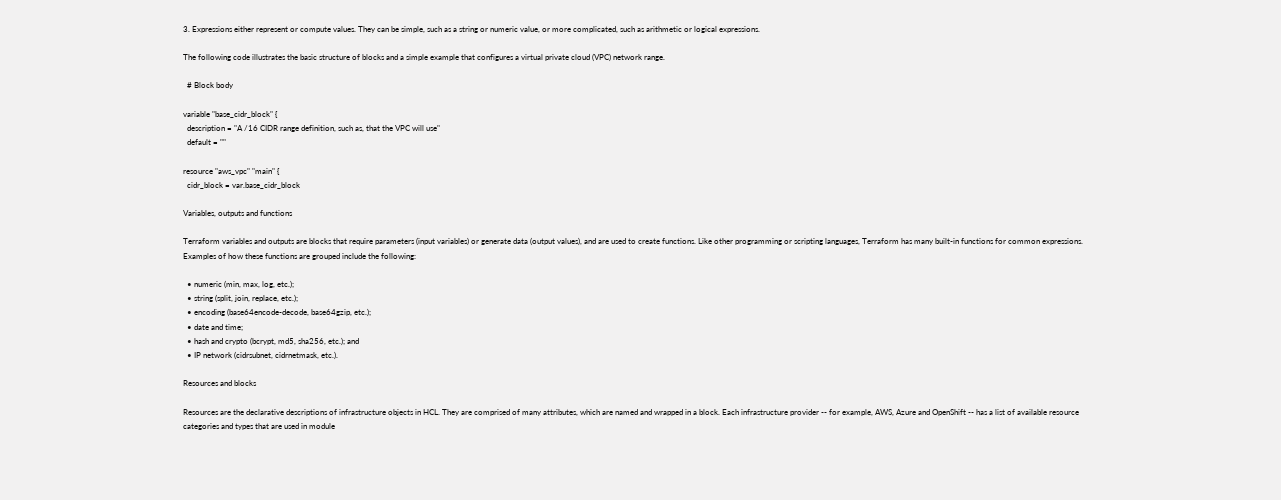3. Expressions either represent or compute values. They can be simple, such as a string or numeric value, or more complicated, such as arithmetic or logical expressions.

The following code illustrates the basic structure of blocks and a simple example that configures a virtual private cloud (VPC) network range.

  # Block body

variable "base_cidr_block" {
  description = "A /16 CIDR range definition, such as, that the VPC will use"
  default = ""

resource "aws_vpc" "main" {
  cidr_block = var.base_cidr_block

Variables, outputs and functions

Terraform variables and outputs are blocks that require parameters (input variables) or generate data (output values), and are used to create functions. Like other programming or scripting languages, Terraform has many built-in functions for common expressions. Examples of how these functions are grouped include the following:

  • numeric (min, max, log, etc.);
  • string (split, join, replace, etc.);
  • encoding (base64encode-decode, base64gzip, etc.);
  • date and time;
  • hash and crypto (bcrypt, md5, sha256, etc.); and
  • IP network (cidrsubnet, cidrnetmask, etc.).

Resources and blocks

Resources are the declarative descriptions of infrastructure objects in HCL. They are comprised of many attributes, which are named and wrapped in a block. Each infrastructure provider -- for example, AWS, Azure and OpenShift -- has a list of available resource categories and types that are used in module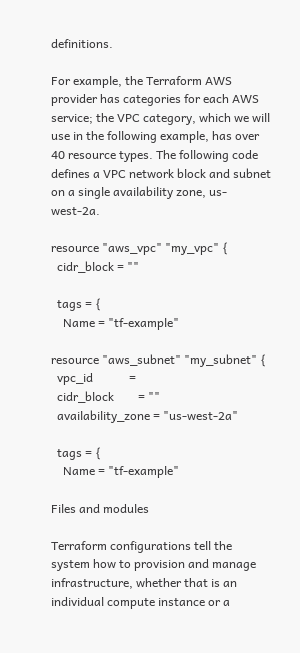definitions.

For example, the Terraform AWS provider has categories for each AWS service; the VPC category, which we will use in the following example, has over 40 resource types. The following code defines a VPC network block and subnet on a single availability zone, us-west-2a.

resource "aws_vpc" "my_vpc" {
  cidr_block = ""

  tags = {
    Name = "tf-example"

resource "aws_subnet" "my_subnet" {
  vpc_id            =
  cidr_block        = ""
  availability_zone = "us-west-2a"

  tags = {
    Name = "tf-example"

Files and modules

Terraform configurations tell the system how to provision and manage infrastructure, whether that is an individual compute instance or a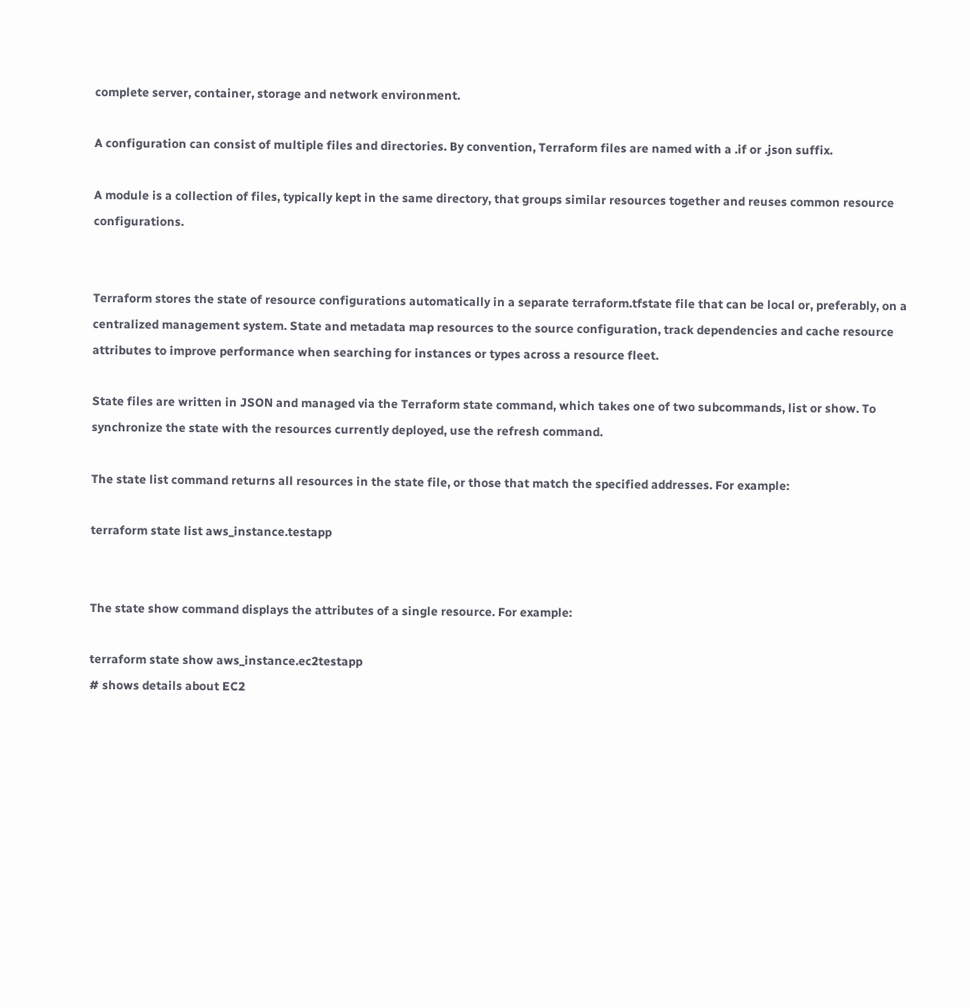complete server, container, storage and network environment.

A configuration can consist of multiple files and directories. By convention, Terraform files are named with a .if or .json suffix.

A module is a collection of files, typically kept in the same directory, that groups similar resources together and reuses common resource configurations.


Terraform stores the state of resource configurations automatically in a separate terraform.tfstate file that can be local or, preferably, on a centralized management system. State and metadata map resources to the source configuration, track dependencies and cache resource attributes to improve performance when searching for instances or types across a resource fleet.

State files are written in JSON and managed via the Terraform state command, which takes one of two subcommands, list or show. To synchronize the state with the resources currently deployed, use the refresh command.

The state list command returns all resources in the state file, or those that match the specified addresses. For example:

terraform state list aws_instance.testapp


The state show command displays the attributes of a single resource. For example:

terraform state show aws_instance.ec2testapp
# shows details about EC2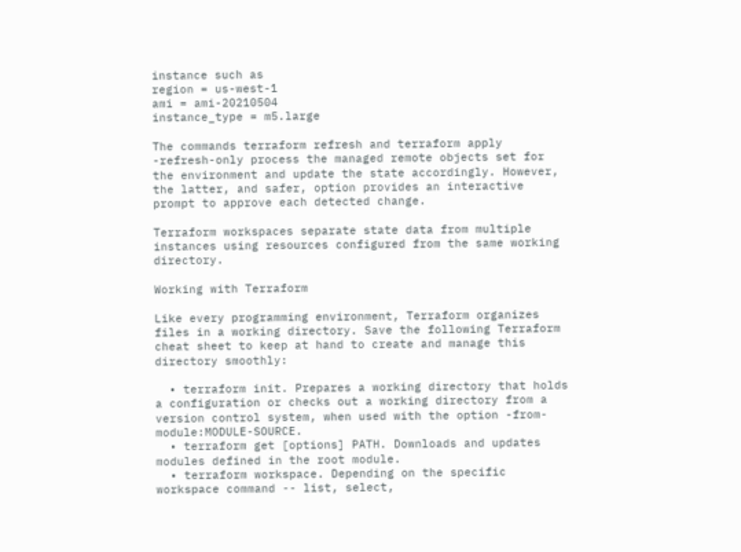instance such as
region = us-west-1
ami = ami-20210504
instance_type = m5.large

The commands terraform refresh and terraform apply -refresh-only process the managed remote objects set for the environment and update the state accordingly. However, the latter, and safer, option provides an interactive prompt to approve each detected change.

Terraform workspaces separate state data from multiple instances using resources configured from the same working directory.

Working with Terraform

Like every programming environment, Terraform organizes files in a working directory. Save the following Terraform cheat sheet to keep at hand to create and manage this directory smoothly:

  • terraform init. Prepares a working directory that holds a configuration or checks out a working directory from a version control system, when used with the option -from-module:MODULE-SOURCE.
  • terraform get [options] PATH. Downloads and updates modules defined in the root module.
  • terraform workspace. Depending on the specific workspace command -- list, select,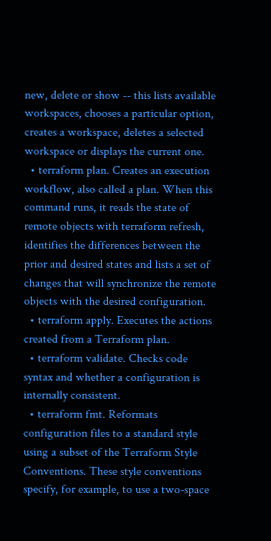new, delete or show -- this lists available workspaces, chooses a particular option, creates a workspace, deletes a selected workspace or displays the current one.
  • terraform plan. Creates an execution workflow, also called a plan. When this command runs, it reads the state of remote objects with terraform refresh, identifies the differences between the prior and desired states and lists a set of changes that will synchronize the remote objects with the desired configuration.
  • terraform apply. Executes the actions created from a Terraform plan.
  • terraform validate. Checks code syntax and whether a configuration is internally consistent.
  • terraform fmt. Reformats configuration files to a standard style using a subset of the Terraform Style Conventions. These style conventions specify, for example, to use a two-space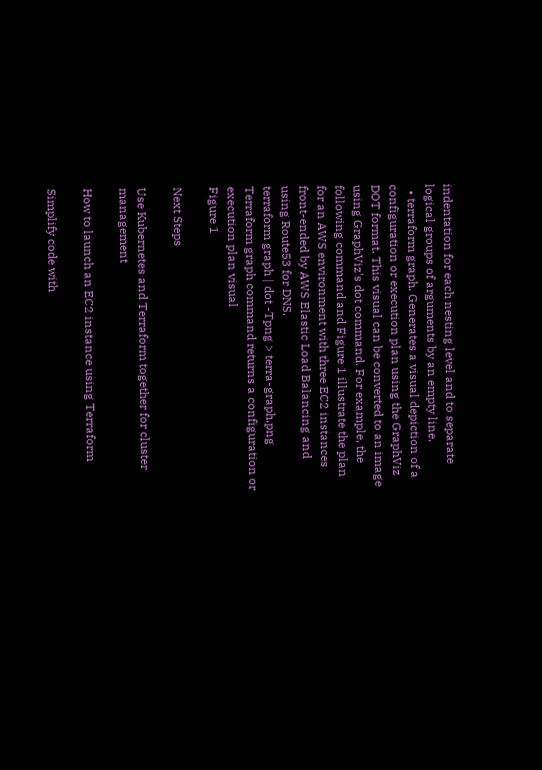indentation for each nesting level and to separate logical groups of arguments by an empty line.
  • terraform graph. Generates a visual depiction of a configuration or execution plan using the GraphViz DOT format. This visual can be converted to an image using GraphViz's dot command. For example, the following command and Figure 1 illustrate the plan for an AWS environment with three EC2 instances front-ended by AWS Elastic Load Balancing and using Route53 for DNS.
terraform graph | dot -Tpng > terra-graph.png
Terraform graph command returns a configuration or execution plan visual
Figure 1

Next Steps

Use Kubernetes and Terraform together for cluster management

How to launch an EC2 instance using Terraform

Simplify code with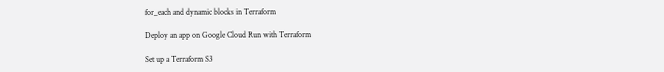for_each and dynamic blocks in Terraform

Deploy an app on Google Cloud Run with Terraform

Set up a Terraform S3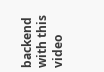backend with this video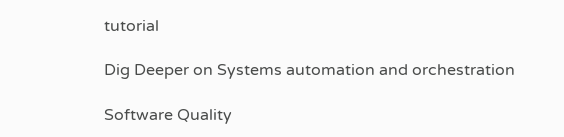tutorial

Dig Deeper on Systems automation and orchestration

Software Quality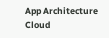App Architecture
Cloud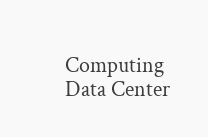Computing
Data Center